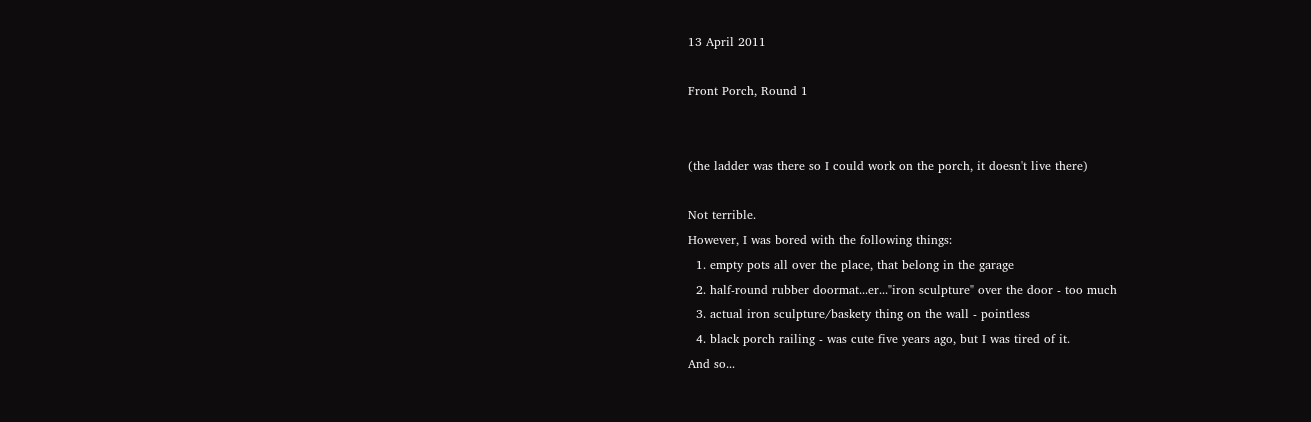13 April 2011

Front Porch, Round 1


(the ladder was there so I could work on the porch, it doesn't live there)

Not terrible.
However, I was bored with the following things:
  1. empty pots all over the place, that belong in the garage
  2. half-round rubber doormat...er..."iron sculpture" over the door - too much
  3. actual iron sculpture/baskety thing on the wall - pointless
  4. black porch railing - was cute five years ago, but I was tired of it.
And so...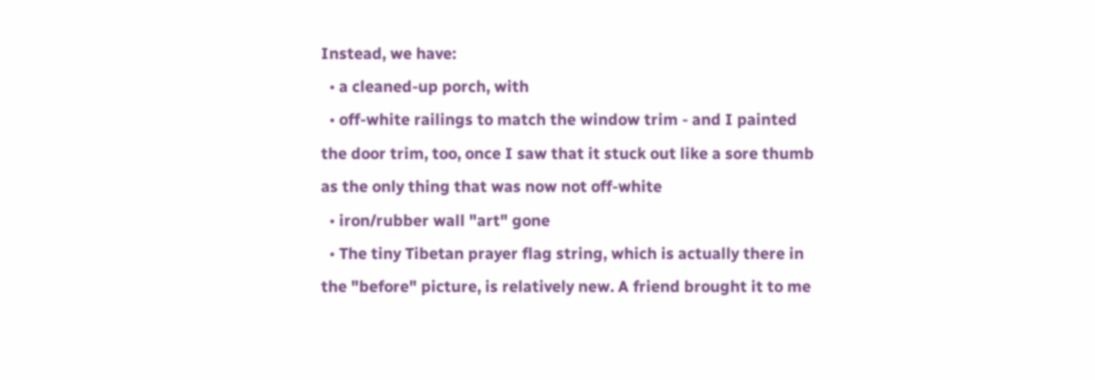Instead, we have:
  • a cleaned-up porch, with
  • off-white railings to match the window trim - and I painted the door trim, too, once I saw that it stuck out like a sore thumb as the only thing that was now not off-white
  • iron/rubber wall "art" gone
  • The tiny Tibetan prayer flag string, which is actually there in the "before" picture, is relatively new. A friend brought it to me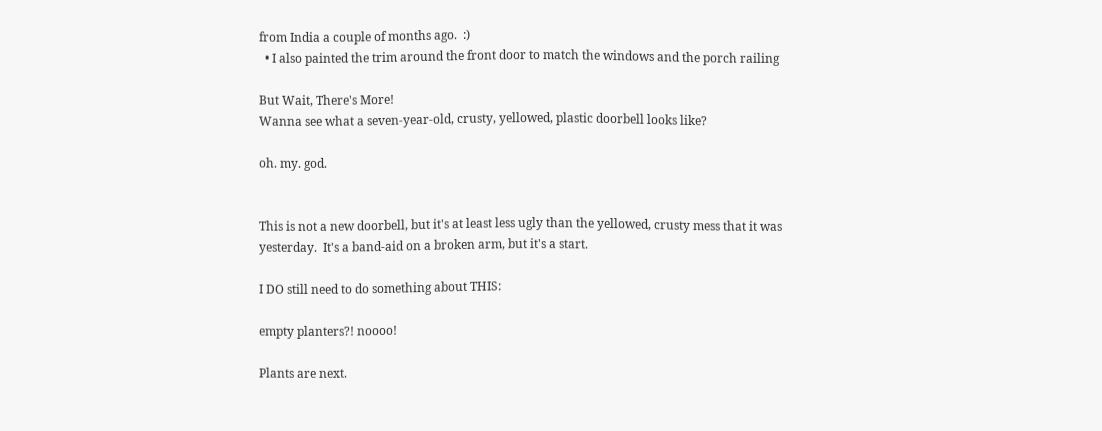from India a couple of months ago.  :)
  • I also painted the trim around the front door to match the windows and the porch railing

But Wait, There's More!
Wanna see what a seven-year-old, crusty, yellowed, plastic doorbell looks like?

oh. my. god.


This is not a new doorbell, but it's at least less ugly than the yellowed, crusty mess that it was yesterday.  It's a band-aid on a broken arm, but it's a start.

I DO still need to do something about THIS:

empty planters?! noooo!

Plants are next.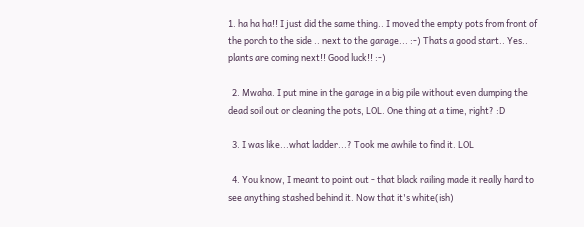1. ha ha ha!! I just did the same thing.. I moved the empty pots from front of the porch to the side .. next to the garage... :-) Thats a good start.. Yes.. plants are coming next!! Good luck!! :-)

  2. Mwaha. I put mine in the garage in a big pile without even dumping the dead soil out or cleaning the pots, LOL. One thing at a time, right? :D

  3. I was like...what ladder...? Took me awhile to find it. LOL

  4. You know, I meant to point out - that black railing made it really hard to see anything stashed behind it. Now that it's white(ish)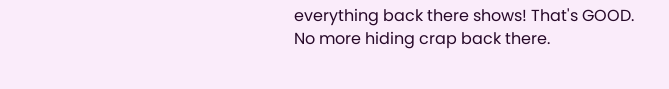everything back there shows! That's GOOD. No more hiding crap back there.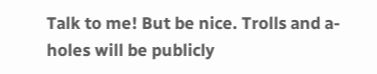Talk to me! But be nice. Trolls and a-holes will be publicly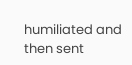humiliated and then sent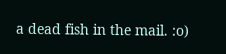a dead fish in the mail. :o)